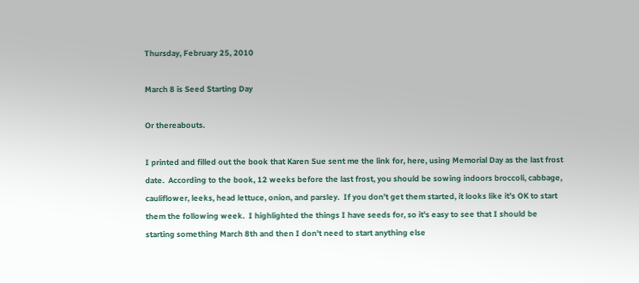Thursday, February 25, 2010

March 8 is Seed Starting Day

Or thereabouts.

I printed and filled out the book that Karen Sue sent me the link for, here, using Memorial Day as the last frost date.  According to the book, 12 weeks before the last frost, you should be sowing indoors broccoli, cabbage, cauliflower, leeks, head lettuce, onion, and parsley.  If you don't get them started, it looks like it's OK to start them the following week.  I highlighted the things I have seeds for, so it's easy to see that I should be starting something March 8th and then I don't need to start anything else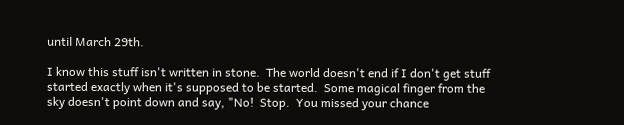until March 29th.

I know this stuff isn't written in stone.  The world doesn't end if I don't get stuff started exactly when it's supposed to be started.  Some magical finger from the sky doesn't point down and say, "No!  Stop.  You missed your chance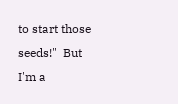to start those seeds!"  But I'm a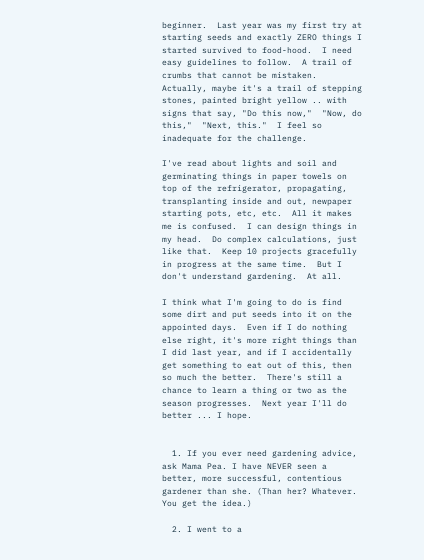beginner.  Last year was my first try at starting seeds and exactly ZERO things I started survived to food-hood.  I need easy guidelines to follow.  A trail of crumbs that cannot be mistaken.  Actually, maybe it's a trail of stepping stones, painted bright yellow .. with signs that say, "Do this now,"  "Now, do this,"  "Next, this."  I feel so inadequate for the challenge.

I've read about lights and soil and germinating things in paper towels on top of the refrigerator, propagating, transplanting inside and out, newpaper starting pots, etc, etc.  All it makes me is confused.  I can design things in my head.  Do complex calculations, just like that.  Keep 10 projects gracefully in progress at the same time.  But I don't understand gardening.  At all.

I think what I'm going to do is find some dirt and put seeds into it on the appointed days.  Even if I do nothing else right, it's more right things than I did last year, and if I accidentally get something to eat out of this, then so much the better.  There's still a chance to learn a thing or two as the season progresses.  Next year I'll do better ... I hope.


  1. If you ever need gardening advice, ask Mama Pea. I have NEVER seen a better, more successful, contentious gardener than she. (Than her? Whatever. You get the idea.)

  2. I went to a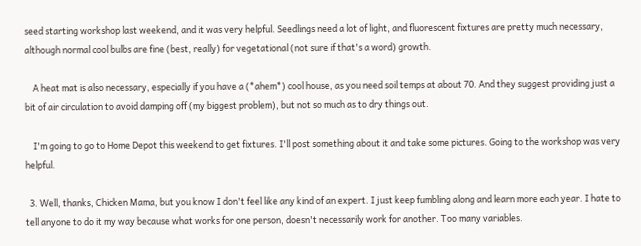seed starting workshop last weekend, and it was very helpful. Seedlings need a lot of light, and fluorescent fixtures are pretty much necessary, although normal cool bulbs are fine (best, really) for vegetational (not sure if that's a word) growth.

    A heat mat is also necessary, especially if you have a (*ahem*) cool house, as you need soil temps at about 70. And they suggest providing just a bit of air circulation to avoid damping off (my biggest problem), but not so much as to dry things out.

    I'm going to go to Home Depot this weekend to get fixtures. I'll post something about it and take some pictures. Going to the workshop was very helpful.

  3. Well, thanks, Chicken Mama, but you know I don't feel like any kind of an expert. I just keep fumbling along and learn more each year. I hate to tell anyone to do it my way because what works for one person, doesn't necessarily work for another. Too many variables.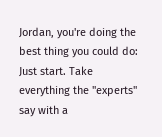Jordan, you're doing the best thing you could do: Just start. Take everything the "experts" say with a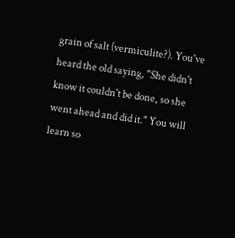grain of salt (vermiculite?). You've heard the old saying, "She didn't know it couldn't be done, so she went ahead and did it." You will learn so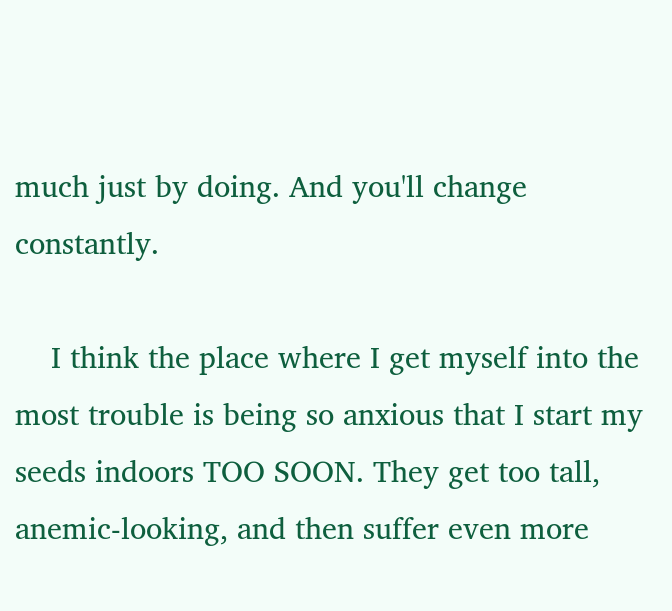much just by doing. And you'll change constantly.

    I think the place where I get myself into the most trouble is being so anxious that I start my seeds indoors TOO SOON. They get too tall, anemic-looking, and then suffer even more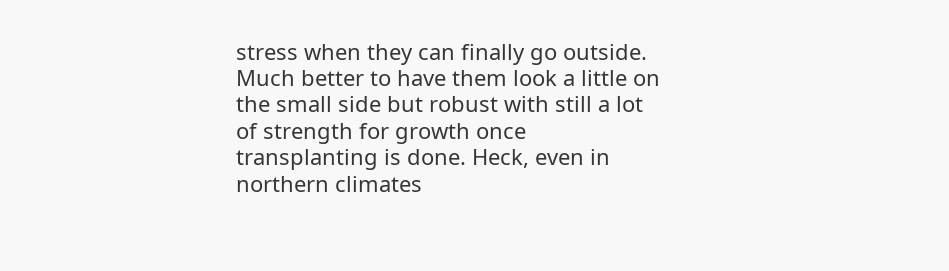stress when they can finally go outside. Much better to have them look a little on the small side but robust with still a lot of strength for growth once transplanting is done. Heck, even in northern climates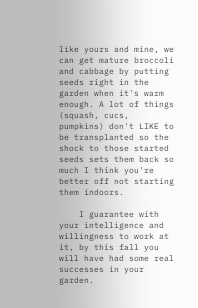like yours and mine, we can get mature broccoli and cabbage by putting seeds right in the garden when it's warm enough. A lot of things (squash, cucs, pumpkins) don't LIKE to be transplanted so the shock to those started seeds sets them back so much I think you're better off not starting them indoors.

    I guarantee with your intelligence and willingness to work at it, by this fall you will have had some real successes in your garden.